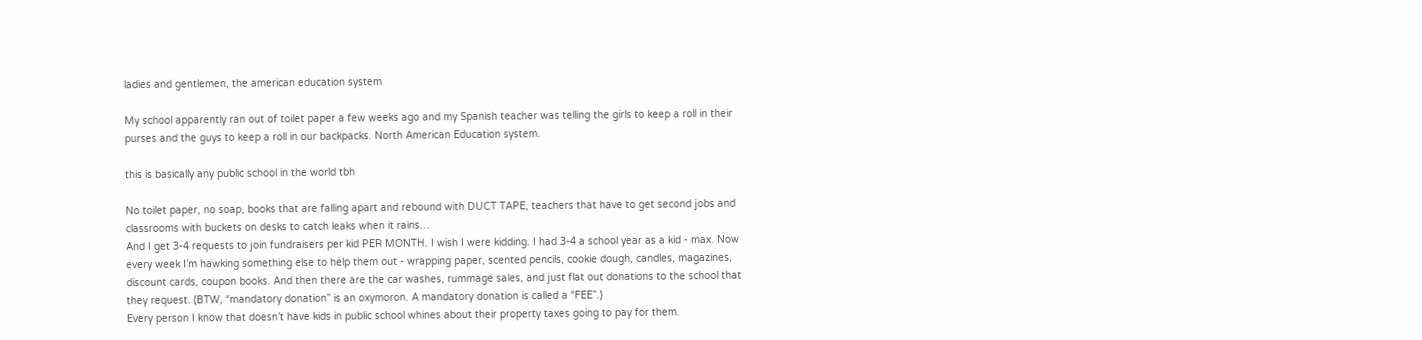ladies and gentlemen, the american education system

My school apparently ran out of toilet paper a few weeks ago and my Spanish teacher was telling the girls to keep a roll in their purses and the guys to keep a roll in our backpacks. North American Education system.

this is basically any public school in the world tbh

No toilet paper, no soap, books that are falling apart and rebound with DUCT TAPE, teachers that have to get second jobs and classrooms with buckets on desks to catch leaks when it rains…
And I get 3-4 requests to join fundraisers per kid PER MONTH. I wish I were kidding. I had 3-4 a school year as a kid - max. Now every week I’m hawking something else to help them out - wrapping paper, scented pencils, cookie dough, candles, magazines, discount cards, coupon books. And then there are the car washes, rummage sales, and just flat out donations to the school that they request. (BTW, “mandatory donation” is an oxymoron. A mandatory donation is called a “FEE”.)
Every person I know that doesn’t have kids in public school whines about their property taxes going to pay for them.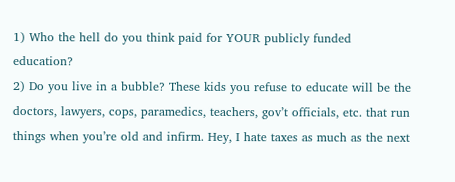1) Who the hell do you think paid for YOUR publicly funded education?
2) Do you live in a bubble? These kids you refuse to educate will be the doctors, lawyers, cops, paramedics, teachers, gov’t officials, etc. that run things when you’re old and infirm. Hey, I hate taxes as much as the next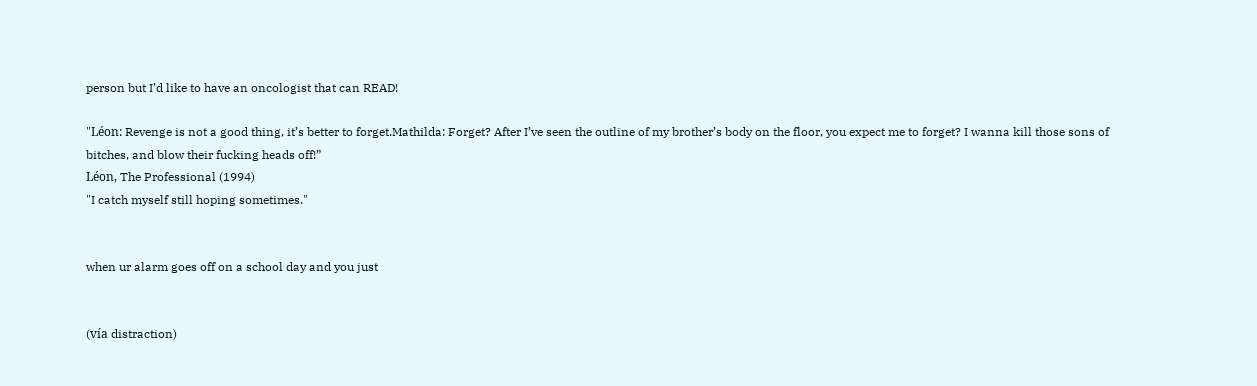person but I’d like to have an oncologist that can READ!

"Léon: Revenge is not a good thing, it’s better to forget.Mathilda: Forget? After I’ve seen the outline of my brother’s body on the floor, you expect me to forget? I wanna kill those sons of bitches, and blow their fucking heads off!”
Léon, The Professional (1994)
"I catch myself still hoping sometimes."


when ur alarm goes off on a school day and you just


(vía distraction)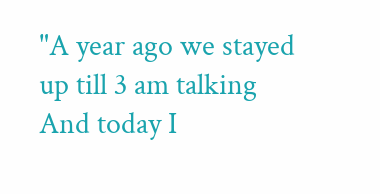"A year ago we stayed up till 3 am talking
And today I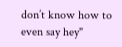don’t know how to even say hey"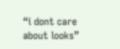“i dont care about looks”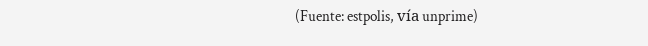(Fuente: estpolis, vía unprime)